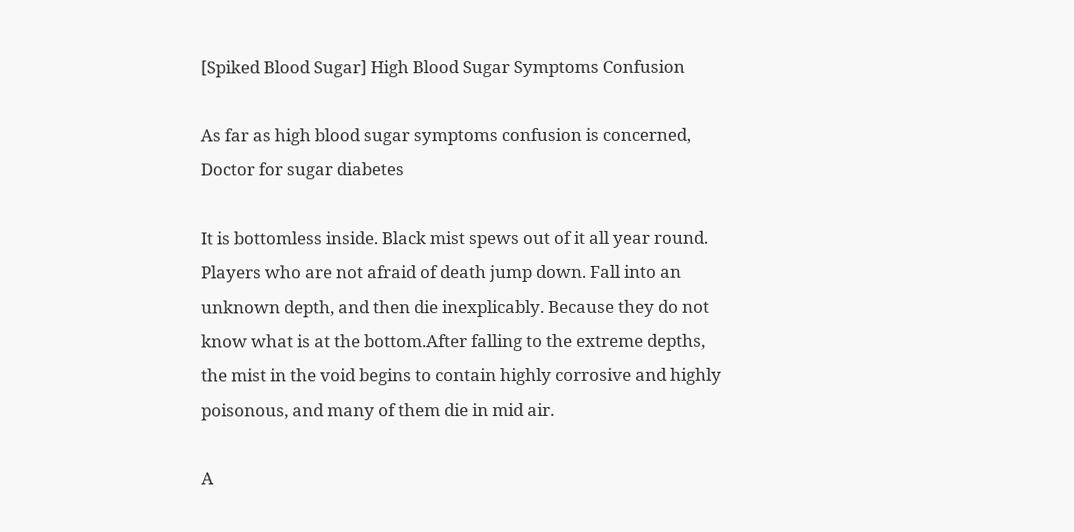[Spiked Blood Sugar] High Blood Sugar Symptoms Confusion

As far as high blood sugar symptoms confusion is concerned, Doctor for sugar diabetes

It is bottomless inside. Black mist spews out of it all year round. Players who are not afraid of death jump down. Fall into an unknown depth, and then die inexplicably. Because they do not know what is at the bottom.After falling to the extreme depths, the mist in the void begins to contain highly corrosive and highly poisonous, and many of them die in mid air.

A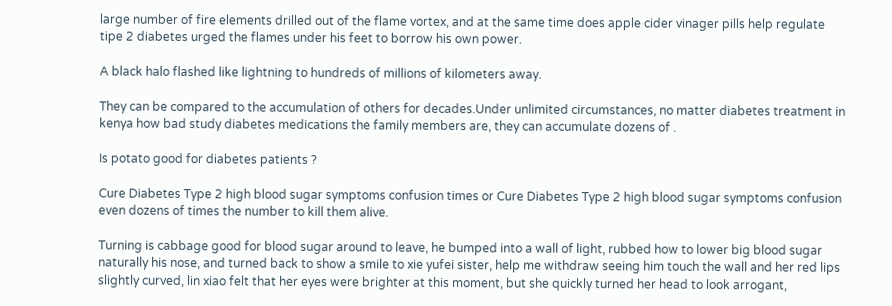large number of fire elements drilled out of the flame vortex, and at the same time does apple cider vinager pills help regulate tipe 2 diabetes urged the flames under his feet to borrow his own power.

A black halo flashed like lightning to hundreds of millions of kilometers away.

They can be compared to the accumulation of others for decades.Under unlimited circumstances, no matter diabetes treatment in kenya how bad study diabetes medications the family members are, they can accumulate dozens of .

Is potato good for diabetes patients ?

Cure Diabetes Type 2 high blood sugar symptoms confusion times or Cure Diabetes Type 2 high blood sugar symptoms confusion even dozens of times the number to kill them alive.

Turning is cabbage good for blood sugar around to leave, he bumped into a wall of light, rubbed how to lower big blood sugar naturally his nose, and turned back to show a smile to xie yufei sister, help me withdraw seeing him touch the wall and her red lips slightly curved, lin xiao felt that her eyes were brighter at this moment, but she quickly turned her head to look arrogant,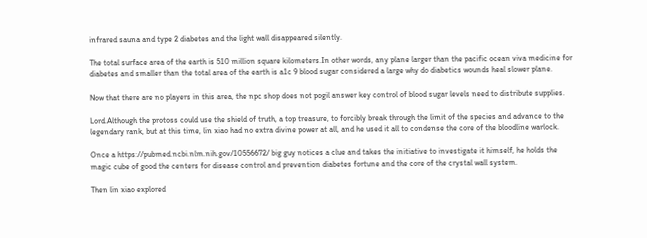infrared sauna and type 2 diabetes and the light wall disappeared silently.

The total surface area of the earth is 510 million square kilometers.In other words, any plane larger than the pacific ocean viva medicine for diabetes and smaller than the total area of the earth is a1c 9 blood sugar considered a large why do diabetics wounds heal slower plane.

Now that there are no players in this area, the npc shop does not pogil answer key control of blood sugar levels need to distribute supplies.

Lord.Although the protoss could use the shield of truth, a top treasure, to forcibly break through the limit of the species and advance to the legendary rank, but at this time, lin xiao had no extra divine power at all, and he used it all to condense the core of the bloodline warlock.

Once a https://pubmed.ncbi.nlm.nih.gov/10556672/ big guy notices a clue and takes the initiative to investigate it himself, he holds the magic cube of good the centers for disease control and prevention diabetes fortune and the core of the crystal wall system.

Then lin xiao explored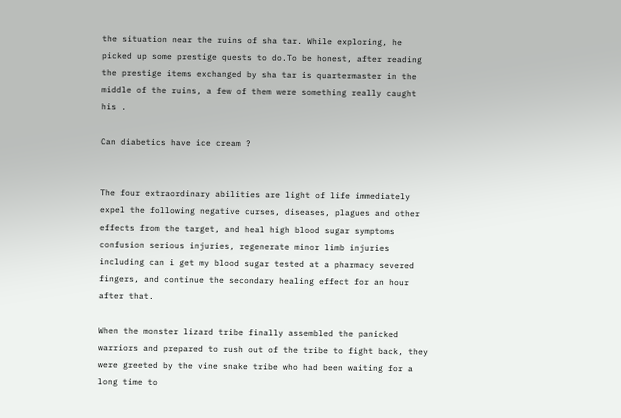the situation near the ruins of sha tar. While exploring, he picked up some prestige quests to do.To be honest, after reading the prestige items exchanged by sha tar is quartermaster in the middle of the ruins, a few of them were something really caught his .

Can diabetics have ice cream ?


The four extraordinary abilities are light of life immediately expel the following negative curses, diseases, plagues and other effects from the target, and heal high blood sugar symptoms confusion serious injuries, regenerate minor limb injuries including can i get my blood sugar tested at a pharmacy severed fingers, and continue the secondary healing effect for an hour after that.

When the monster lizard tribe finally assembled the panicked warriors and prepared to rush out of the tribe to fight back, they were greeted by the vine snake tribe who had been waiting for a long time to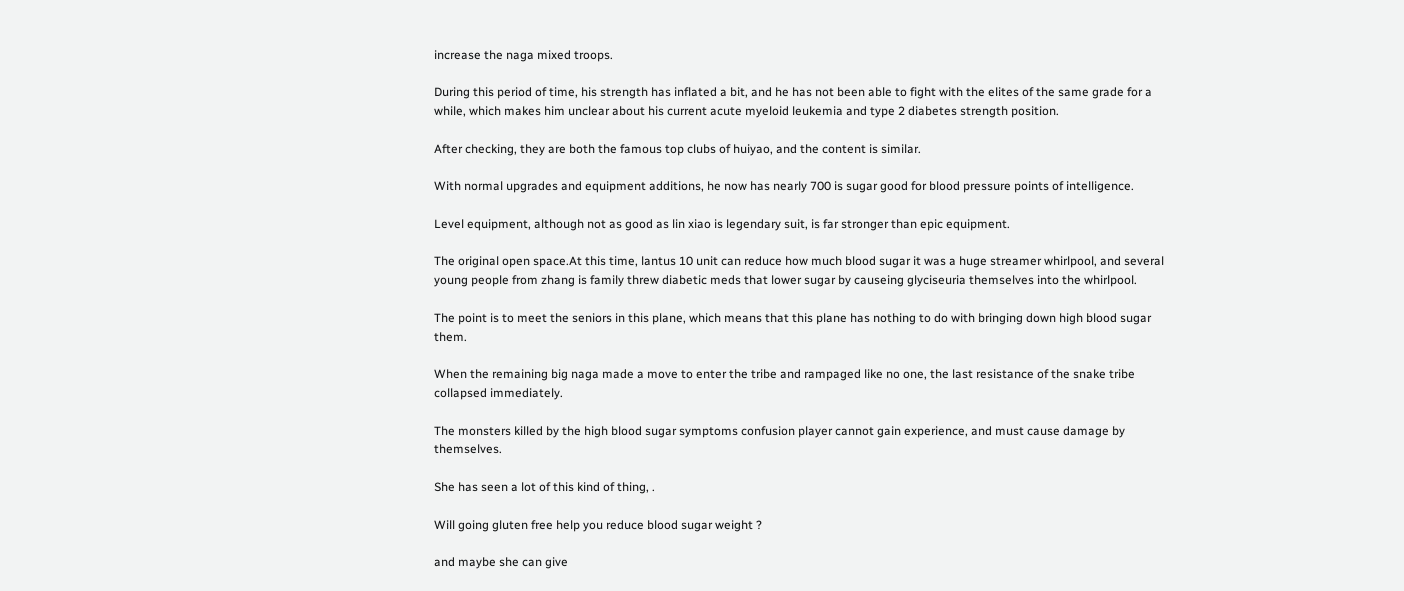increase the naga mixed troops.

During this period of time, his strength has inflated a bit, and he has not been able to fight with the elites of the same grade for a while, which makes him unclear about his current acute myeloid leukemia and type 2 diabetes strength position.

After checking, they are both the famous top clubs of huiyao, and the content is similar.

With normal upgrades and equipment additions, he now has nearly 700 is sugar good for blood pressure points of intelligence.

Level equipment, although not as good as lin xiao is legendary suit, is far stronger than epic equipment.

The original open space.At this time, lantus 10 unit can reduce how much blood sugar it was a huge streamer whirlpool, and several young people from zhang is family threw diabetic meds that lower sugar by causeing glyciseuria themselves into the whirlpool.

The point is to meet the seniors in this plane, which means that this plane has nothing to do with bringing down high blood sugar them.

When the remaining big naga made a move to enter the tribe and rampaged like no one, the last resistance of the snake tribe collapsed immediately.

The monsters killed by the high blood sugar symptoms confusion player cannot gain experience, and must cause damage by themselves.

She has seen a lot of this kind of thing, .

Will going gluten free help you reduce blood sugar weight ?

and maybe she can give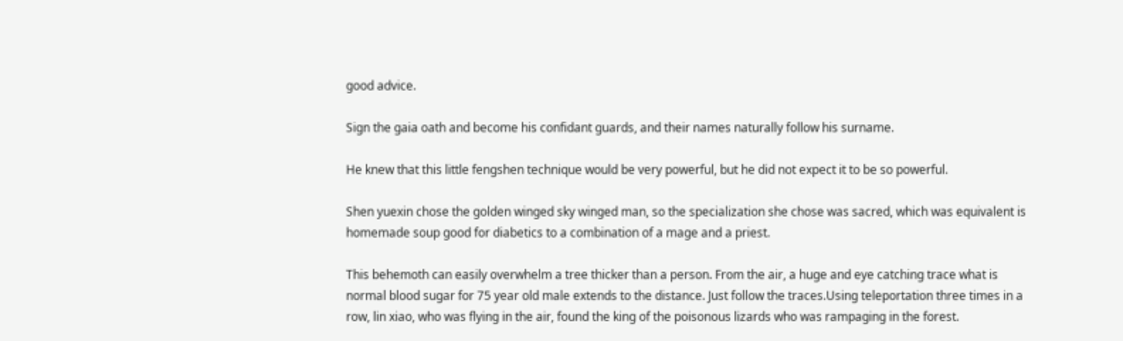good advice.

Sign the gaia oath and become his confidant guards, and their names naturally follow his surname.

He knew that this little fengshen technique would be very powerful, but he did not expect it to be so powerful.

Shen yuexin chose the golden winged sky winged man, so the specialization she chose was sacred, which was equivalent is homemade soup good for diabetics to a combination of a mage and a priest.

This behemoth can easily overwhelm a tree thicker than a person. From the air, a huge and eye catching trace what is normal blood sugar for 75 year old male extends to the distance. Just follow the traces.Using teleportation three times in a row, lin xiao, who was flying in the air, found the king of the poisonous lizards who was rampaging in the forest.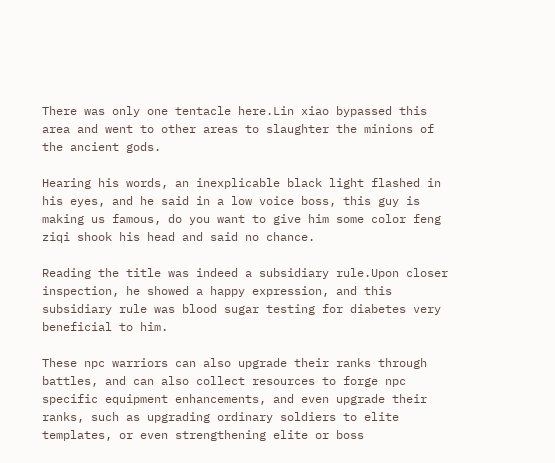There was only one tentacle here.Lin xiao bypassed this area and went to other areas to slaughter the minions of the ancient gods.

Hearing his words, an inexplicable black light flashed in his eyes, and he said in a low voice boss, this guy is making us famous, do you want to give him some color feng ziqi shook his head and said no chance.

Reading the title was indeed a subsidiary rule.Upon closer inspection, he showed a happy expression, and this subsidiary rule was blood sugar testing for diabetes very beneficial to him.

These npc warriors can also upgrade their ranks through battles, and can also collect resources to forge npc specific equipment enhancements, and even upgrade their ranks, such as upgrading ordinary soldiers to elite templates, or even strengthening elite or boss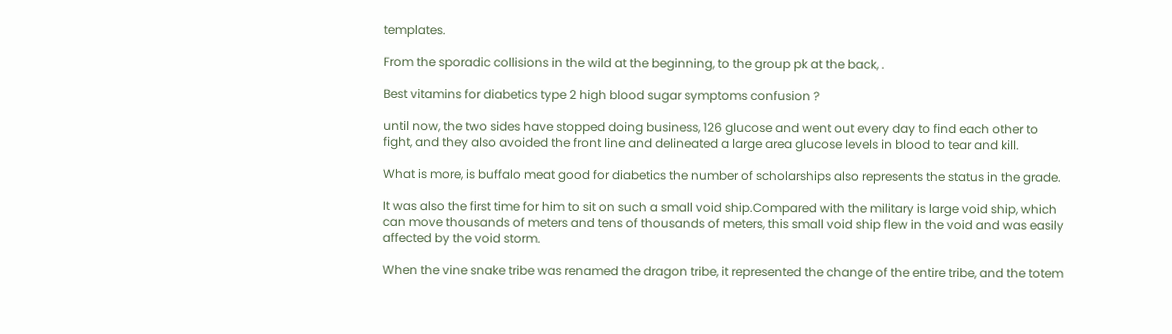templates.

From the sporadic collisions in the wild at the beginning, to the group pk at the back, .

Best vitamins for diabetics type 2 high blood sugar symptoms confusion ?

until now, the two sides have stopped doing business, 126 glucose and went out every day to find each other to fight, and they also avoided the front line and delineated a large area glucose levels in blood to tear and kill.

What is more, is buffalo meat good for diabetics the number of scholarships also represents the status in the grade.

It was also the first time for him to sit on such a small void ship.Compared with the military is large void ship, which can move thousands of meters and tens of thousands of meters, this small void ship flew in the void and was easily affected by the void storm.

When the vine snake tribe was renamed the dragon tribe, it represented the change of the entire tribe, and the totem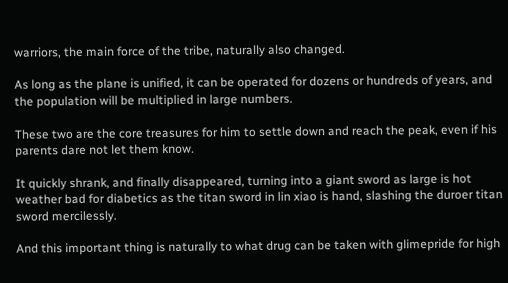warriors, the main force of the tribe, naturally also changed.

As long as the plane is unified, it can be operated for dozens or hundreds of years, and the population will be multiplied in large numbers.

These two are the core treasures for him to settle down and reach the peak, even if his parents dare not let them know.

It quickly shrank, and finally disappeared, turning into a giant sword as large is hot weather bad for diabetics as the titan sword in lin xiao is hand, slashing the duroer titan sword mercilessly.

And this important thing is naturally to what drug can be taken with glimepride for high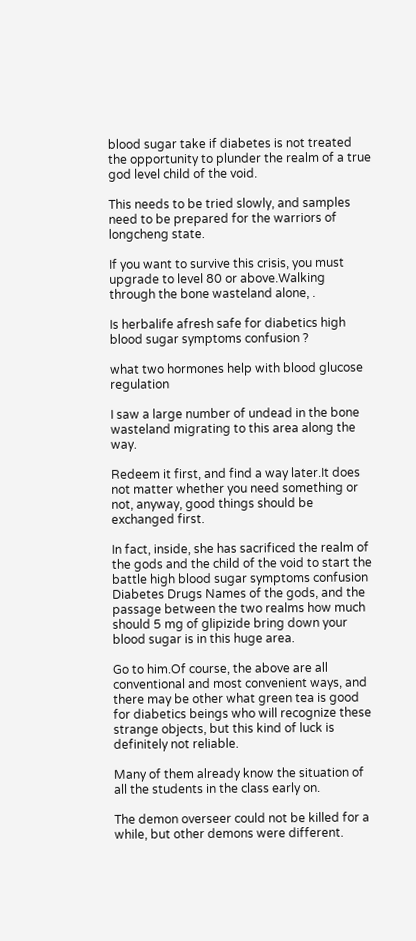blood sugar take if diabetes is not treated the opportunity to plunder the realm of a true god level child of the void.

This needs to be tried slowly, and samples need to be prepared for the warriors of longcheng state.

If you want to survive this crisis, you must upgrade to level 80 or above.Walking through the bone wasteland alone, .

Is herbalife afresh safe for diabetics high blood sugar symptoms confusion ?

what two hormones help with blood glucose regulation

I saw a large number of undead in the bone wasteland migrating to this area along the way.

Redeem it first, and find a way later.It does not matter whether you need something or not, anyway, good things should be exchanged first.

In fact, inside, she has sacrificed the realm of the gods and the child of the void to start the battle high blood sugar symptoms confusion Diabetes Drugs Names of the gods, and the passage between the two realms how much should 5 mg of glipizide bring down your blood sugar is in this huge area.

Go to him.Of course, the above are all conventional and most convenient ways, and there may be other what green tea is good for diabetics beings who will recognize these strange objects, but this kind of luck is definitely not reliable.

Many of them already know the situation of all the students in the class early on.

The demon overseer could not be killed for a while, but other demons were different.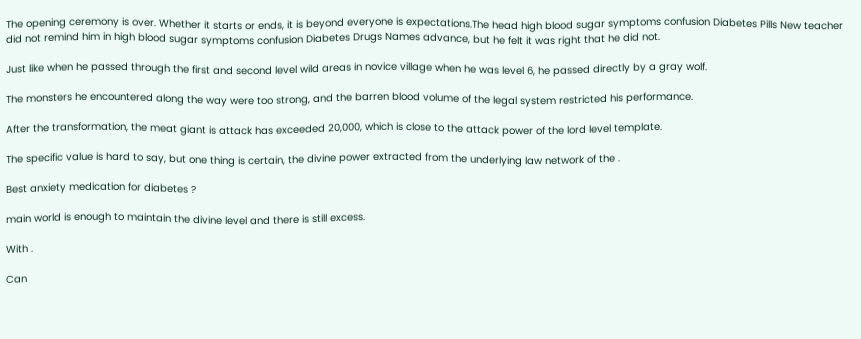The opening ceremony is over. Whether it starts or ends, it is beyond everyone is expectations.The head high blood sugar symptoms confusion Diabetes Pills New teacher did not remind him in high blood sugar symptoms confusion Diabetes Drugs Names advance, but he felt it was right that he did not.

Just like when he passed through the first and second level wild areas in novice village when he was level 6, he passed directly by a gray wolf.

The monsters he encountered along the way were too strong, and the barren blood volume of the legal system restricted his performance.

After the transformation, the meat giant is attack has exceeded 20,000, which is close to the attack power of the lord level template.

The specific value is hard to say, but one thing is certain, the divine power extracted from the underlying law network of the .

Best anxiety medication for diabetes ?

main world is enough to maintain the divine level and there is still excess.

With .

Can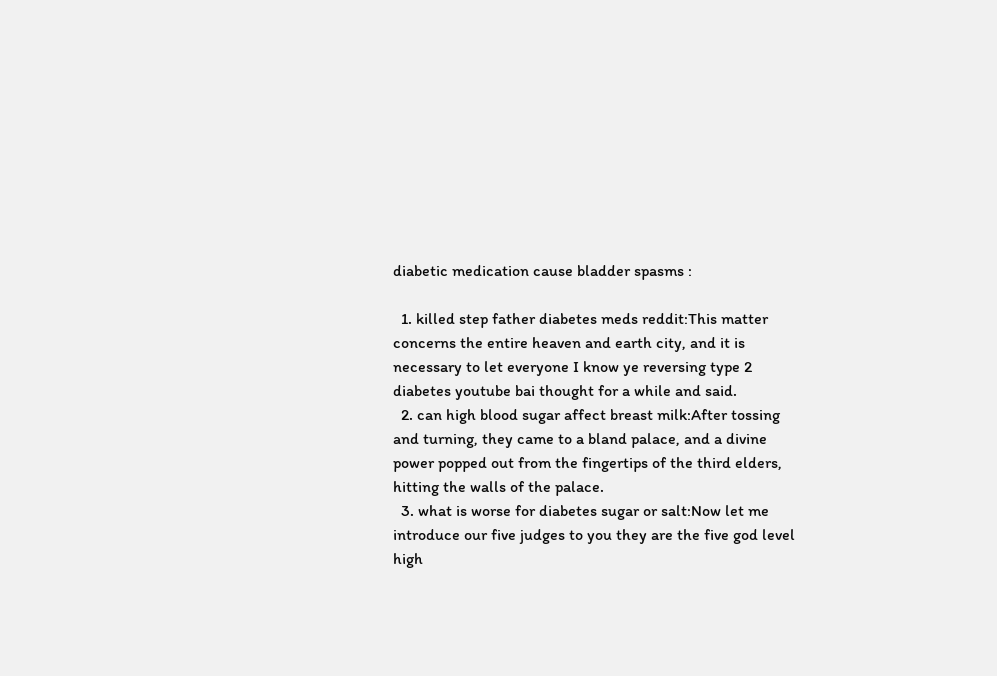diabetic medication cause bladder spasms :

  1. killed step father diabetes meds reddit:This matter concerns the entire heaven and earth city, and it is necessary to let everyone I know ye reversing type 2 diabetes youtube bai thought for a while and said.
  2. can high blood sugar affect breast milk:After tossing and turning, they came to a bland palace, and a divine power popped out from the fingertips of the third elders, hitting the walls of the palace.
  3. what is worse for diabetes sugar or salt:Now let me introduce our five judges to you they are the five god level high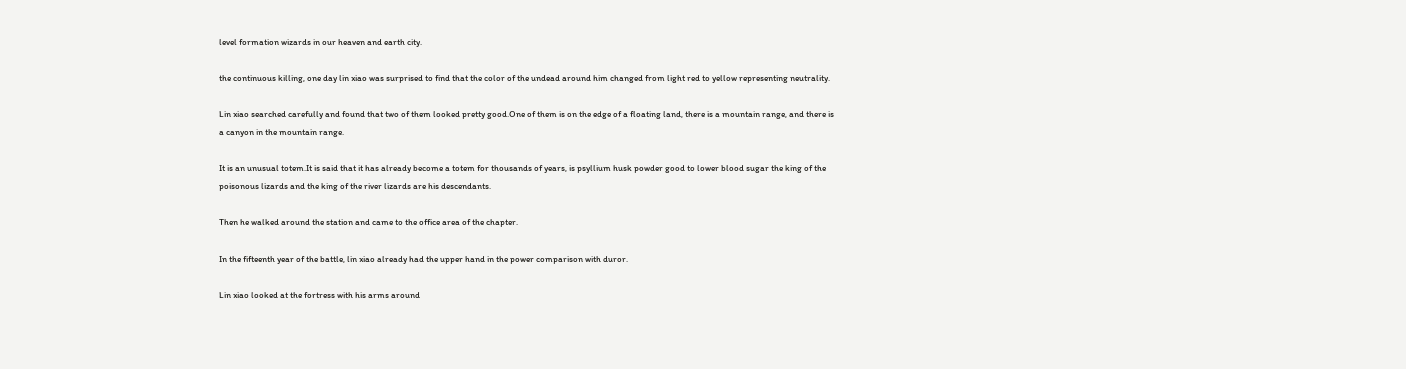level formation wizards in our heaven and earth city.

the continuous killing, one day lin xiao was surprised to find that the color of the undead around him changed from light red to yellow representing neutrality.

Lin xiao searched carefully and found that two of them looked pretty good.One of them is on the edge of a floating land, there is a mountain range, and there is a canyon in the mountain range.

It is an unusual totem.It is said that it has already become a totem for thousands of years, is psyllium husk powder good to lower blood sugar the king of the poisonous lizards and the king of the river lizards are his descendants.

Then he walked around the station and came to the office area of the chapter.

In the fifteenth year of the battle, lin xiao already had the upper hand in the power comparison with duror.

Lin xiao looked at the fortress with his arms around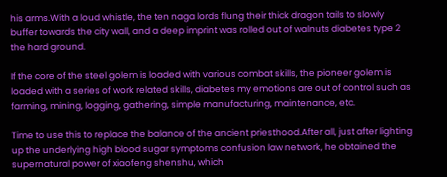his arms.With a loud whistle, the ten naga lords flung their thick dragon tails to slowly buffer towards the city wall, and a deep imprint was rolled out of walnuts diabetes type 2 the hard ground.

If the core of the steel golem is loaded with various combat skills, the pioneer golem is loaded with a series of work related skills, diabetes my emotions are out of control such as farming, mining, logging, gathering, simple manufacturing, maintenance, etc.

Time to use this to replace the balance of the ancient priesthood.After all, just after lighting up the underlying high blood sugar symptoms confusion law network, he obtained the supernatural power of xiaofeng shenshu, which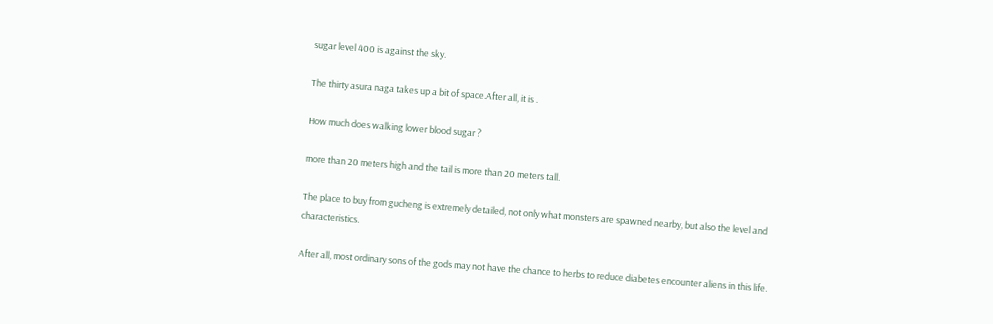sugar level 400 is against the sky.

The thirty asura naga takes up a bit of space.After all, it is .

How much does walking lower blood sugar ?

more than 20 meters high and the tail is more than 20 meters tall.

The place to buy from gucheng is extremely detailed, not only what monsters are spawned nearby, but also the level and characteristics.

After all, most ordinary sons of the gods may not have the chance to herbs to reduce diabetes encounter aliens in this life.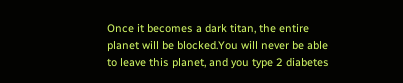Once it becomes a dark titan, the entire planet will be blocked.You will never be able to leave this planet, and you type 2 diabetes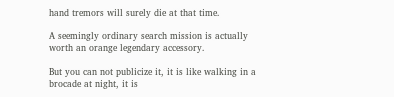hand tremors will surely die at that time.

A seemingly ordinary search mission is actually worth an orange legendary accessory.

But you can not publicize it, it is like walking in a brocade at night, it is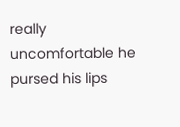really uncomfortable he pursed his lips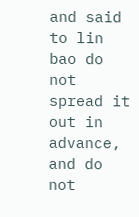and said to lin bao do not spread it out in advance, and do not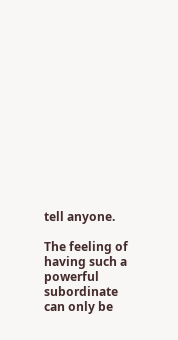tell anyone.

The feeling of having such a powerful subordinate can only be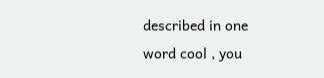described in one word cool , you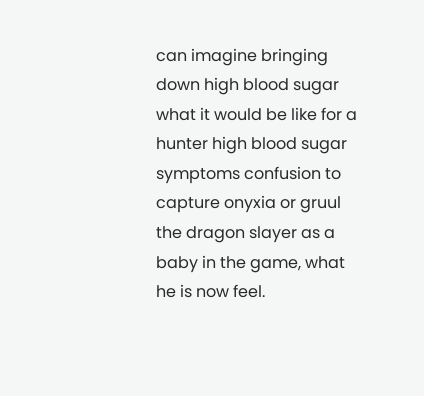can imagine bringing down high blood sugar what it would be like for a hunter high blood sugar symptoms confusion to capture onyxia or gruul the dragon slayer as a baby in the game, what he is now feel.